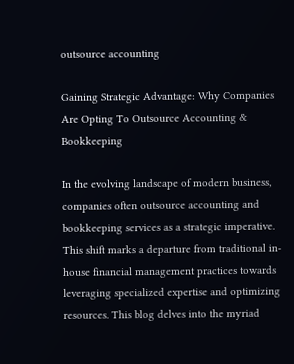outsource accounting

Gaining Strategic Advantage: Why Companies Are Opting To Outsource Accounting & Bookkeeping

In the evolving landscape of modern business, companies often outsource accounting and bookkeeping services as a strategic imperative. This shift marks a departure from traditional in-house financial management practices towards leveraging specialized expertise and optimizing resources. This blog delves into the myriad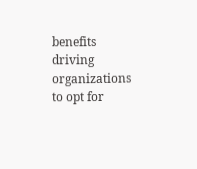benefits driving organizations to opt for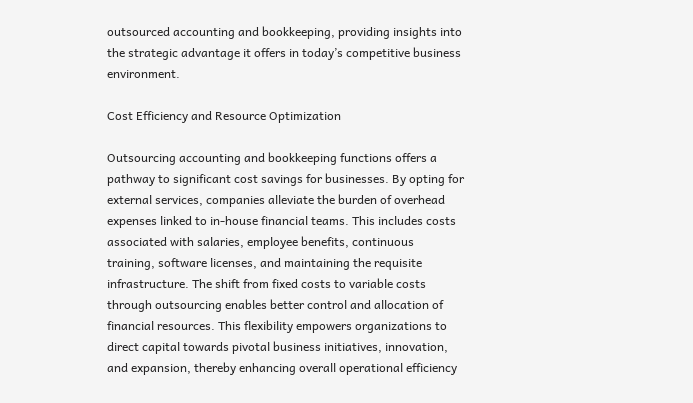outsourced accounting and bookkeeping, providing insights into the strategic advantage it offers in today’s competitive business environment.

Cost Efficiency and Resource Optimization

Outsourcing accounting and bookkeeping functions offers a pathway to significant cost savings for businesses. By opting for external services, companies alleviate the burden of overhead expenses linked to in-house financial teams. This includes costs associated with salaries, employee benefits, continuous training, software licenses, and maintaining the requisite infrastructure. The shift from fixed costs to variable costs through outsourcing enables better control and allocation of financial resources. This flexibility empowers organizations to direct capital towards pivotal business initiatives, innovation, and expansion, thereby enhancing overall operational efficiency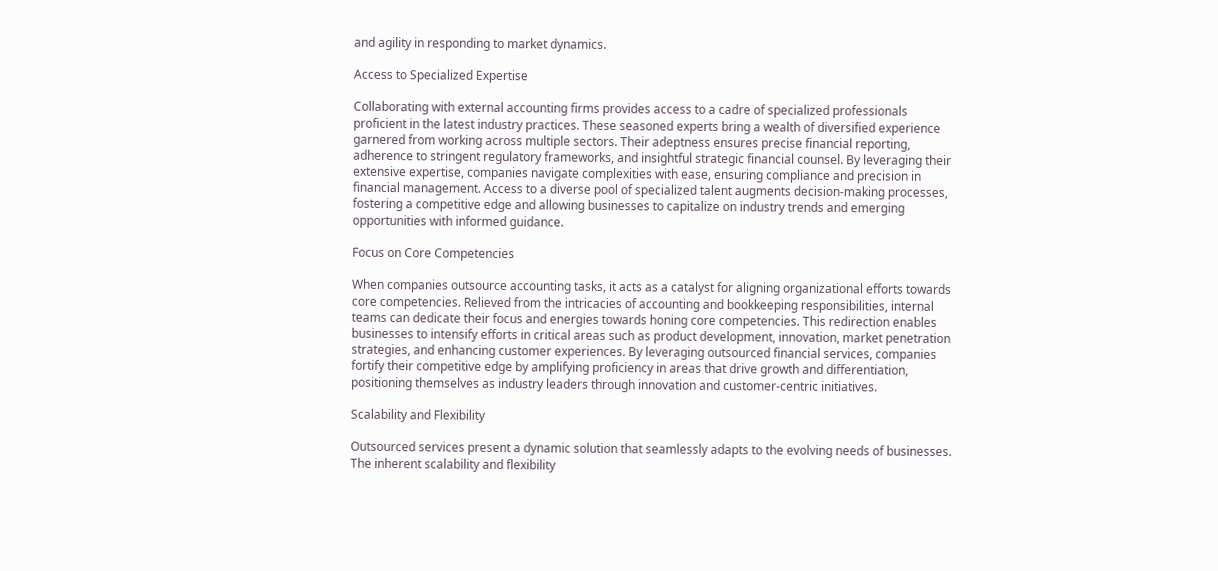and agility in responding to market dynamics.

Access to Specialized Expertise

Collaborating with external accounting firms provides access to a cadre of specialized professionals proficient in the latest industry practices. These seasoned experts bring a wealth of diversified experience garnered from working across multiple sectors. Their adeptness ensures precise financial reporting, adherence to stringent regulatory frameworks, and insightful strategic financial counsel. By leveraging their extensive expertise, companies navigate complexities with ease, ensuring compliance and precision in financial management. Access to a diverse pool of specialized talent augments decision-making processes, fostering a competitive edge and allowing businesses to capitalize on industry trends and emerging opportunities with informed guidance.

Focus on Core Competencies

When companies outsource accounting tasks, it acts as a catalyst for aligning organizational efforts towards core competencies. Relieved from the intricacies of accounting and bookkeeping responsibilities, internal teams can dedicate their focus and energies towards honing core competencies. This redirection enables businesses to intensify efforts in critical areas such as product development, innovation, market penetration strategies, and enhancing customer experiences. By leveraging outsourced financial services, companies fortify their competitive edge by amplifying proficiency in areas that drive growth and differentiation, positioning themselves as industry leaders through innovation and customer-centric initiatives.

Scalability and Flexibility

Outsourced services present a dynamic solution that seamlessly adapts to the evolving needs of businesses. The inherent scalability and flexibility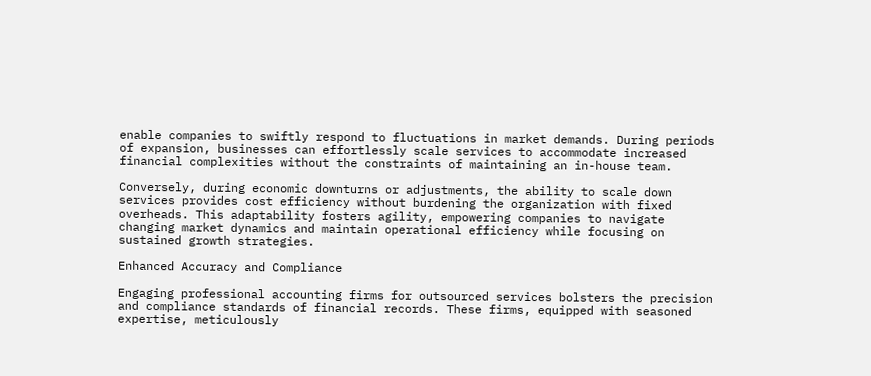enable companies to swiftly respond to fluctuations in market demands. During periods of expansion, businesses can effortlessly scale services to accommodate increased financial complexities without the constraints of maintaining an in-house team.

Conversely, during economic downturns or adjustments, the ability to scale down services provides cost efficiency without burdening the organization with fixed overheads. This adaptability fosters agility, empowering companies to navigate changing market dynamics and maintain operational efficiency while focusing on sustained growth strategies.

Enhanced Accuracy and Compliance

Engaging professional accounting firms for outsourced services bolsters the precision and compliance standards of financial records. These firms, equipped with seasoned expertise, meticulously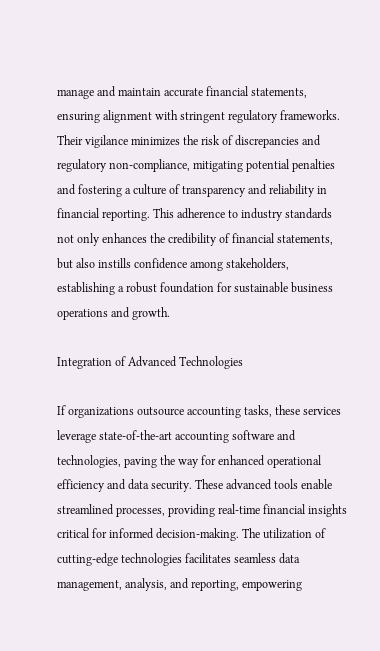manage and maintain accurate financial statements, ensuring alignment with stringent regulatory frameworks. Their vigilance minimizes the risk of discrepancies and regulatory non-compliance, mitigating potential penalties and fostering a culture of transparency and reliability in financial reporting. This adherence to industry standards not only enhances the credibility of financial statements, but also instills confidence among stakeholders, establishing a robust foundation for sustainable business operations and growth.

Integration of Advanced Technologies

If organizations outsource accounting tasks, these services leverage state-of-the-art accounting software and technologies, paving the way for enhanced operational efficiency and data security. These advanced tools enable streamlined processes, providing real-time financial insights critical for informed decision-making. The utilization of cutting-edge technologies facilitates seamless data management, analysis, and reporting, empowering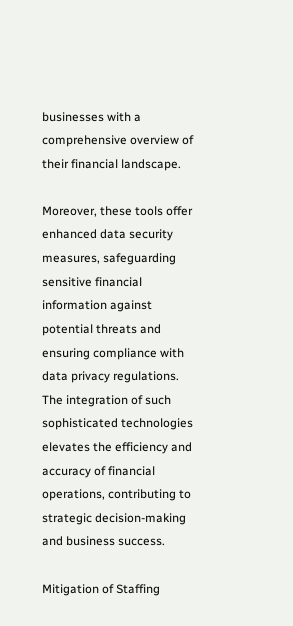businesses with a comprehensive overview of their financial landscape.

Moreover, these tools offer enhanced data security measures, safeguarding sensitive financial information against potential threats and ensuring compliance with data privacy regulations. The integration of such sophisticated technologies elevates the efficiency and accuracy of financial operations, contributing to strategic decision-making and business success.

Mitigation of Staffing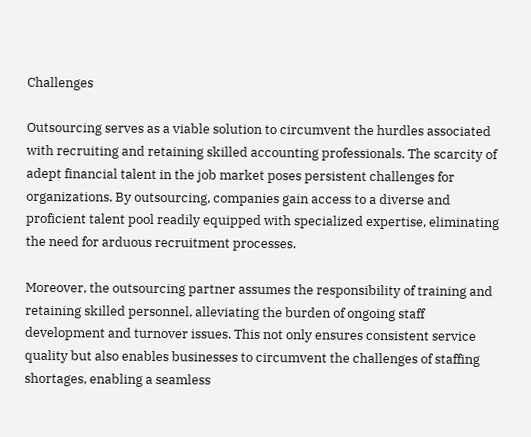Challenges

Outsourcing serves as a viable solution to circumvent the hurdles associated with recruiting and retaining skilled accounting professionals. The scarcity of adept financial talent in the job market poses persistent challenges for organizations. By outsourcing, companies gain access to a diverse and proficient talent pool readily equipped with specialized expertise, eliminating the need for arduous recruitment processes.

Moreover, the outsourcing partner assumes the responsibility of training and retaining skilled personnel, alleviating the burden of ongoing staff development and turnover issues. This not only ensures consistent service quality but also enables businesses to circumvent the challenges of staffing shortages, enabling a seamless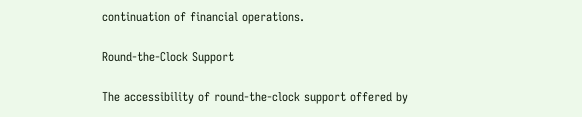continuation of financial operations.

Round-the-Clock Support

The accessibility of round-the-clock support offered by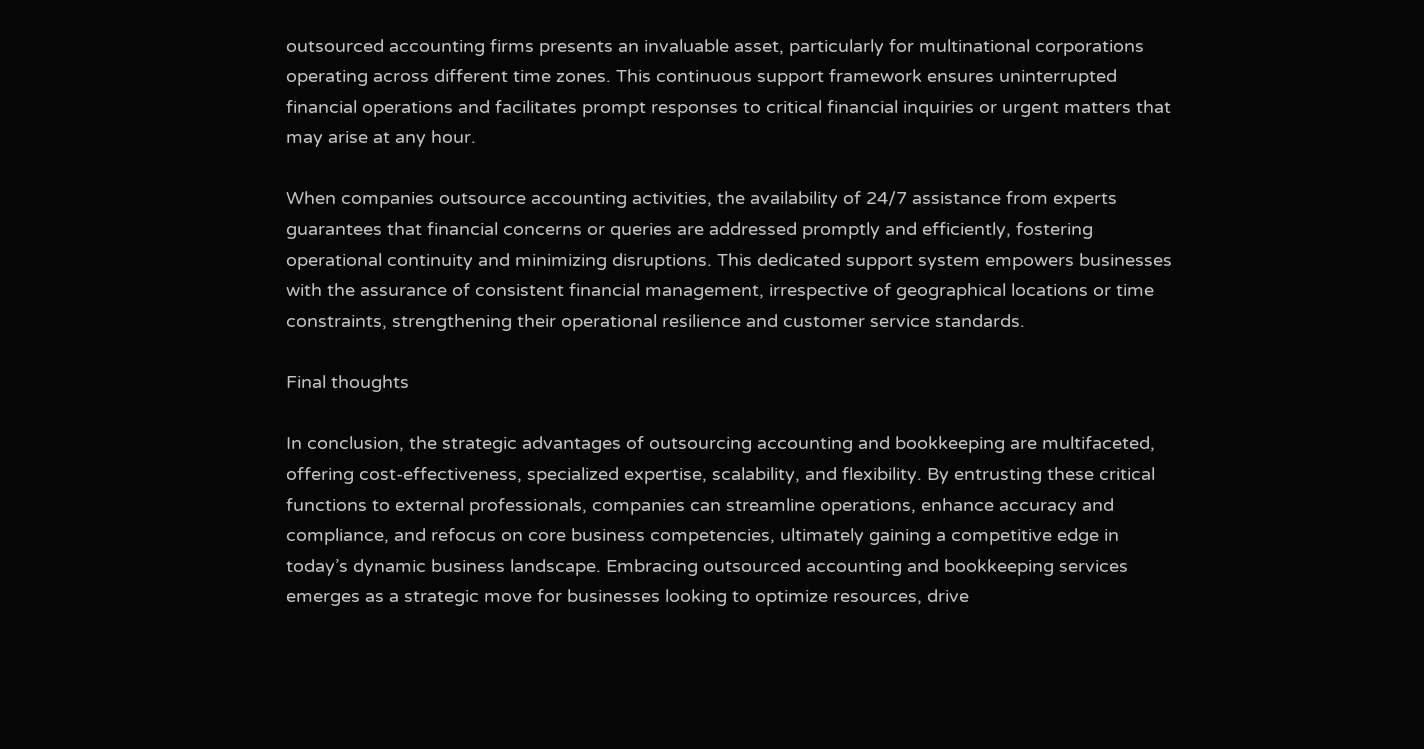outsourced accounting firms presents an invaluable asset, particularly for multinational corporations operating across different time zones. This continuous support framework ensures uninterrupted financial operations and facilitates prompt responses to critical financial inquiries or urgent matters that may arise at any hour.

When companies outsource accounting activities, the availability of 24/7 assistance from experts guarantees that financial concerns or queries are addressed promptly and efficiently, fostering operational continuity and minimizing disruptions. This dedicated support system empowers businesses with the assurance of consistent financial management, irrespective of geographical locations or time constraints, strengthening their operational resilience and customer service standards.

Final thoughts

In conclusion, the strategic advantages of outsourcing accounting and bookkeeping are multifaceted, offering cost-effectiveness, specialized expertise, scalability, and flexibility. By entrusting these critical functions to external professionals, companies can streamline operations, enhance accuracy and compliance, and refocus on core business competencies, ultimately gaining a competitive edge in today’s dynamic business landscape. Embracing outsourced accounting and bookkeeping services emerges as a strategic move for businesses looking to optimize resources, drive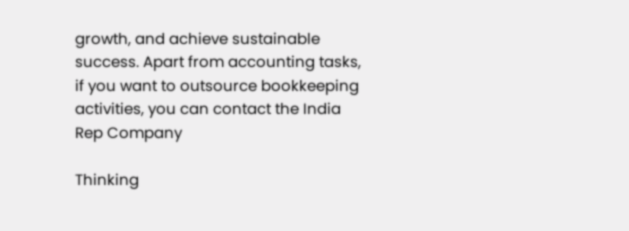growth, and achieve sustainable success. Apart from accounting tasks, if you want to outsource bookkeeping activities, you can contact the India Rep Company

Thinking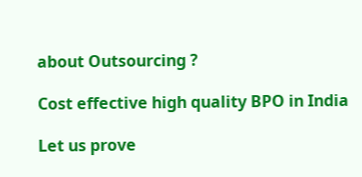about Outsourcing ?

Cost effective high quality BPO in India

Let us prove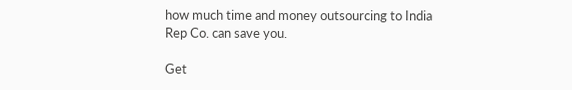how much time and money outsourcing to India Rep Co. can save you.

Get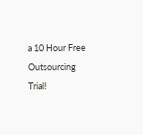a 10 Hour Free Outsourcing Trial!